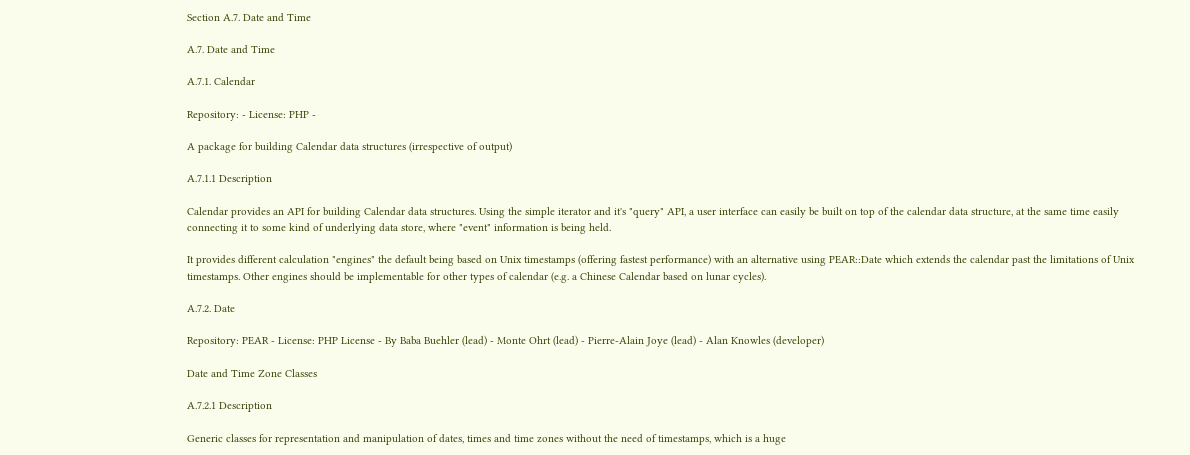Section A.7. Date and Time

A.7. Date and Time

A.7.1. Calendar

Repository: - License: PHP -

A package for building Calendar data structures (irrespective of output)

A.7.1.1 Description

Calendar provides an API for building Calendar data structures. Using the simple iterator and it's "query" API, a user interface can easily be built on top of the calendar data structure, at the same time easily connecting it to some kind of underlying data store, where "event" information is being held.

It provides different calculation "engines" the default being based on Unix timestamps (offering fastest performance) with an alternative using PEAR::Date which extends the calendar past the limitations of Unix timestamps. Other engines should be implementable for other types of calendar (e.g. a Chinese Calendar based on lunar cycles).

A.7.2. Date

Repository: PEAR - License: PHP License - By Baba Buehler (lead) - Monte Ohrt (lead) - Pierre-Alain Joye (lead) - Alan Knowles (developer)

Date and Time Zone Classes

A.7.2.1 Description

Generic classes for representation and manipulation of dates, times and time zones without the need of timestamps, which is a huge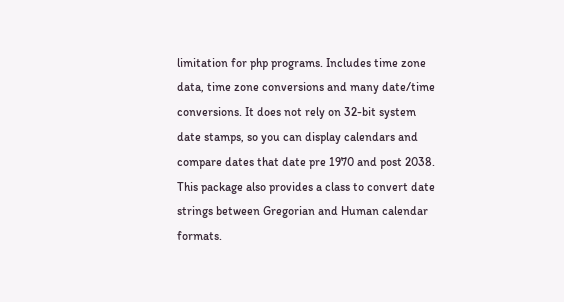limitation for php programs. Includes time zone data, time zone conversions and many date/time conversions. It does not rely on 32-bit system date stamps, so you can display calendars and compare dates that date pre 1970 and post 2038. This package also provides a class to convert date strings between Gregorian and Human calendar formats.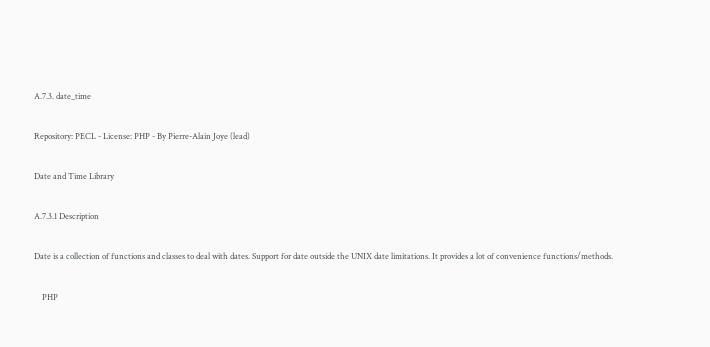A.7.3. date_time

Repository: PECL - License: PHP - By Pierre-Alain Joye (lead)

Date and Time Library

A.7.3.1 Description

Date is a collection of functions and classes to deal with dates. Support for date outside the UNIX date limitations. It provides a lot of convenience functions/methods.

    PHP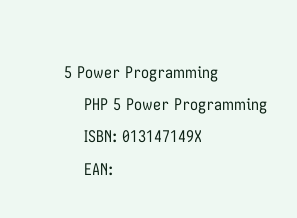5 Power Programming
    PHP 5 Power Programming
    ISBN: 013147149X
    EAN: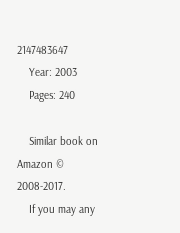2147483647
    Year: 2003
    Pages: 240

    Similar book on Amazon © 2008-2017.
    If you may any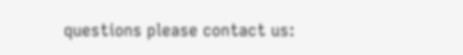questions please contact us: